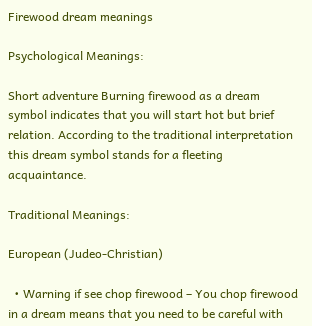Firewood dream meanings

Psychological Meanings:

Short adventure Burning firewood as a dream symbol indicates that you will start hot but brief relation. According to the traditional interpretation this dream symbol stands for a fleeting acquaintance.

Traditional Meanings:

European (Judeo-Christian)

  • Warning if see chop firewood – You chop firewood in a dream means that you need to be careful with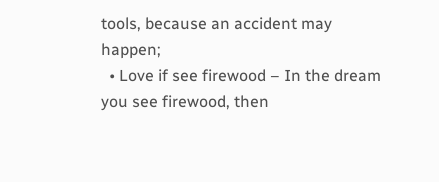tools, because an accident may happen;
  • Love if see firewood – In the dream you see firewood, then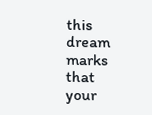this dream marks that your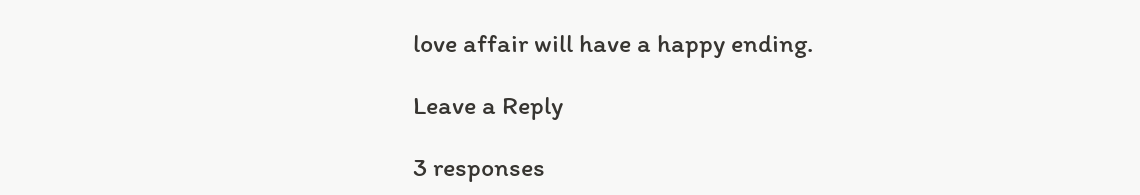love affair will have a happy ending.

Leave a Reply

3 responses